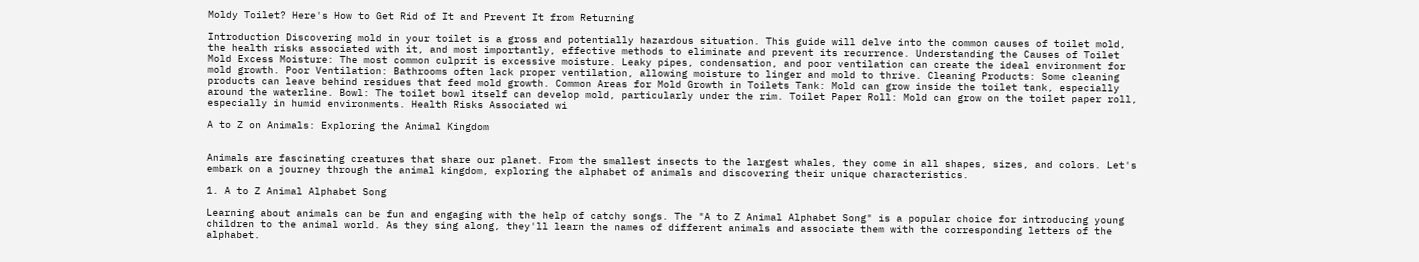Moldy Toilet? Here's How to Get Rid of It and Prevent It from Returning

Introduction Discovering mold in your toilet is a gross and potentially hazardous situation. This guide will delve into the common causes of toilet mold, the health risks associated with it, and most importantly, effective methods to eliminate and prevent its recurrence. Understanding the Causes of Toilet Mold Excess Moisture: The most common culprit is excessive moisture. Leaky pipes, condensation, and poor ventilation can create the ideal environment for mold growth. Poor Ventilation: Bathrooms often lack proper ventilation, allowing moisture to linger and mold to thrive. Cleaning Products: Some cleaning products can leave behind residues that feed mold growth. Common Areas for Mold Growth in Toilets Tank: Mold can grow inside the toilet tank, especially around the waterline. Bowl: The toilet bowl itself can develop mold, particularly under the rim. Toilet Paper Roll: Mold can grow on the toilet paper roll, especially in humid environments. Health Risks Associated wi

A to Z on Animals: Exploring the Animal Kingdom


Animals are fascinating creatures that share our planet. From the smallest insects to the largest whales, they come in all shapes, sizes, and colors. Let's embark on a journey through the animal kingdom, exploring the alphabet of animals and discovering their unique characteristics.

1. A to Z Animal Alphabet Song

Learning about animals can be fun and engaging with the help of catchy songs. The "A to Z Animal Alphabet Song" is a popular choice for introducing young children to the animal world. As they sing along, they'll learn the names of different animals and associate them with the corresponding letters of the alphabet.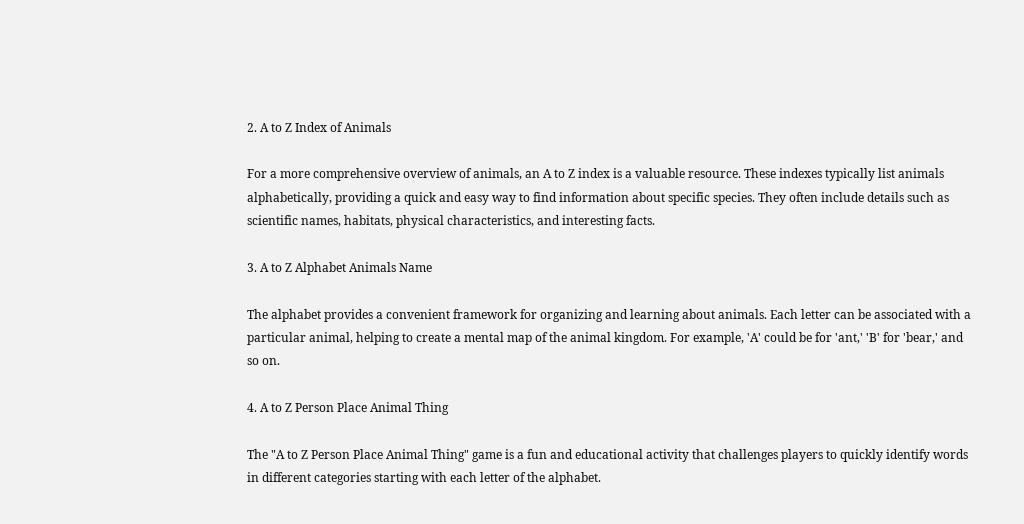2. A to Z Index of Animals

For a more comprehensive overview of animals, an A to Z index is a valuable resource. These indexes typically list animals alphabetically, providing a quick and easy way to find information about specific species. They often include details such as scientific names, habitats, physical characteristics, and interesting facts.

3. A to Z Alphabet Animals Name

The alphabet provides a convenient framework for organizing and learning about animals. Each letter can be associated with a particular animal, helping to create a mental map of the animal kingdom. For example, 'A' could be for 'ant,' 'B' for 'bear,' and so on.

4. A to Z Person Place Animal Thing

The "A to Z Person Place Animal Thing" game is a fun and educational activity that challenges players to quickly identify words in different categories starting with each letter of the alphabet.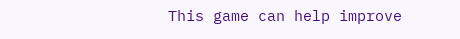This game can help improve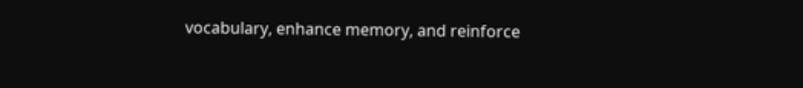vocabulary, enhance memory, and reinforce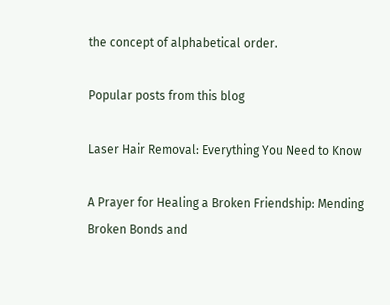the concept of alphabetical order.

Popular posts from this blog

Laser Hair Removal: Everything You Need to Know

A Prayer for Healing a Broken Friendship: Mending Broken Bonds and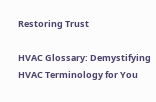Restoring Trust

HVAC Glossary: Demystifying HVAC Terminology for You